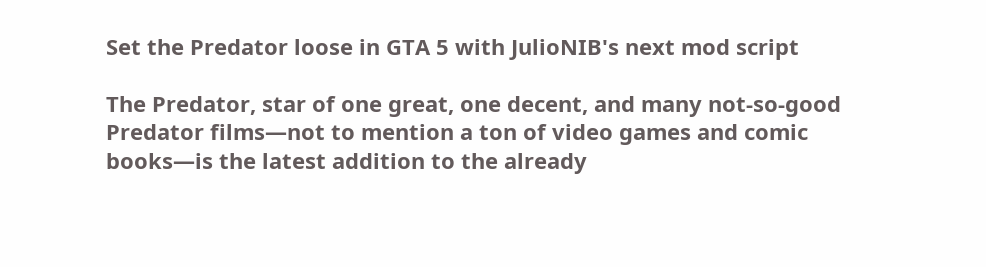Set the Predator loose in GTA 5 with JulioNIB's next mod script

The Predator, star of one great, one decent, and many not-so-good Predator films—not to mention a ton of video games and comic books—is the latest addition to the already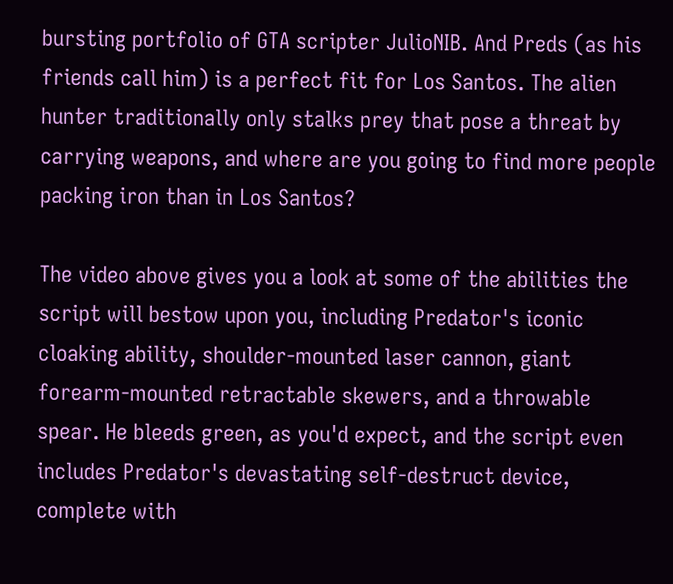bursting portfolio of GTA scripter JulioNIB. And Preds (as his friends call him) is a perfect fit for Los Santos. The alien hunter traditionally only stalks prey that pose a threat by carrying weapons, and where are you going to find more people packing iron than in Los Santos?

The video above gives you a look at some of the abilities the script will bestow upon you, including Predator's iconic cloaking ability, shoulder-mounted laser cannon, giant forearm-mounted retractable skewers, and a throwable spear. He bleeds green, as you'd expect, and the script even includes Predator's devastating self-destruct device, complete with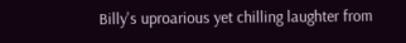Billy's uproarious yet chilling laughter from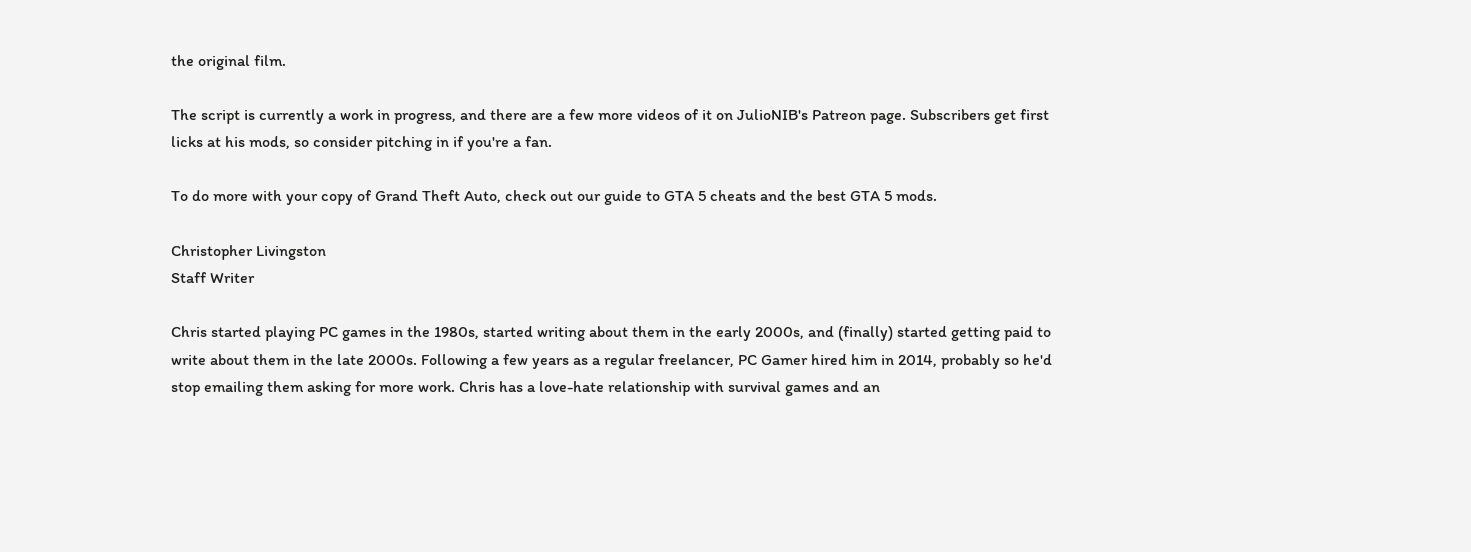the original film.

The script is currently a work in progress, and there are a few more videos of it on JulioNIB's Patreon page. Subscribers get first licks at his mods, so consider pitching in if you're a fan.

To do more with your copy of Grand Theft Auto, check out our guide to GTA 5 cheats and the best GTA 5 mods.

Christopher Livingston
Staff Writer

Chris started playing PC games in the 1980s, started writing about them in the early 2000s, and (finally) started getting paid to write about them in the late 2000s. Following a few years as a regular freelancer, PC Gamer hired him in 2014, probably so he'd stop emailing them asking for more work. Chris has a love-hate relationship with survival games and an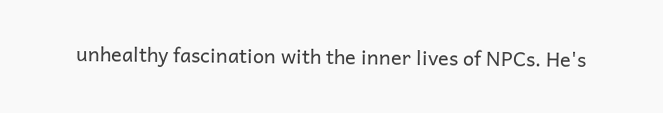unhealthy fascination with the inner lives of NPCs. He's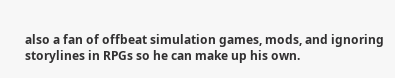also a fan of offbeat simulation games, mods, and ignoring storylines in RPGs so he can make up his own.